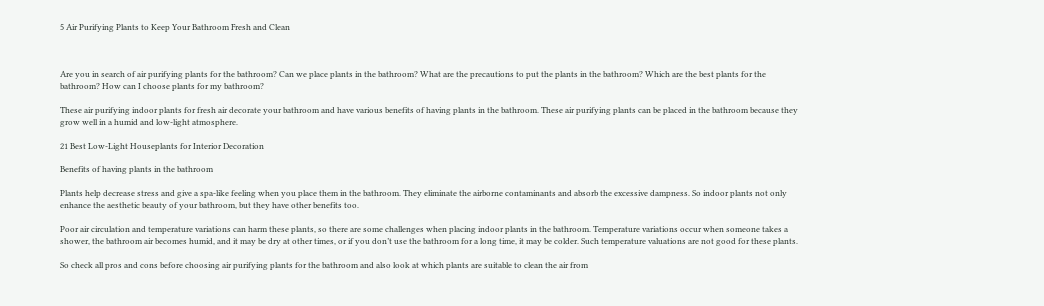5 Air Purifying Plants to Keep Your Bathroom Fresh and Clean



Are you in search of air purifying plants for the bathroom? Can we place plants in the bathroom? What are the precautions to put the plants in the bathroom? Which are the best plants for the bathroom? How can I choose plants for my bathroom?

These air purifying indoor plants for fresh air decorate your bathroom and have various benefits of having plants in the bathroom. These air purifying plants can be placed in the bathroom because they grow well in a humid and low-light atmosphere.

21 Best Low-Light Houseplants for Interior Decoration

Benefits of having plants in the bathroom

Plants help decrease stress and give a spa-like feeling when you place them in the bathroom. They eliminate the airborne contaminants and absorb the excessive dampness. So indoor plants not only enhance the aesthetic beauty of your bathroom, but they have other benefits too.

Poor air circulation and temperature variations can harm these plants, so there are some challenges when placing indoor plants in the bathroom. Temperature variations occur when someone takes a shower, the bathroom air becomes humid, and it may be dry at other times, or if you don’t use the bathroom for a long time, it may be colder. Such temperature valuations are not good for these plants.

So check all pros and cons before choosing air purifying plants for the bathroom and also look at which plants are suitable to clean the air from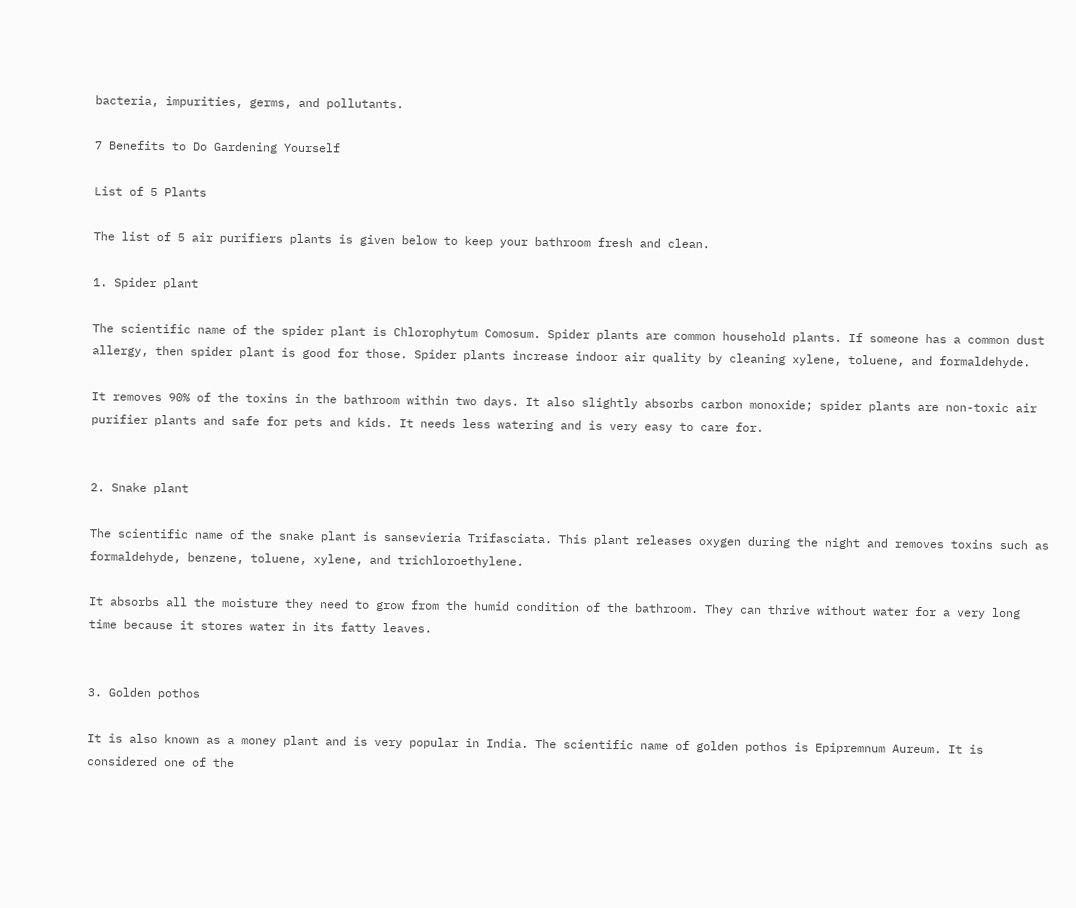bacteria, impurities, germs, and pollutants.

7 Benefits to Do Gardening Yourself

List of 5 Plants

The list of 5 air purifiers plants is given below to keep your bathroom fresh and clean.

1. Spider plant

The scientific name of the spider plant is Chlorophytum Comosum. Spider plants are common household plants. If someone has a common dust allergy, then spider plant is good for those. Spider plants increase indoor air quality by cleaning xylene, toluene, and formaldehyde.

It removes 90% of the toxins in the bathroom within two days. It also slightly absorbs carbon monoxide; spider plants are non-toxic air purifier plants and safe for pets and kids. It needs less watering and is very easy to care for.


2. Snake plant

The scientific name of the snake plant is sansevieria Trifasciata. This plant releases oxygen during the night and removes toxins such as formaldehyde, benzene, toluene, xylene, and trichloroethylene.

It absorbs all the moisture they need to grow from the humid condition of the bathroom. They can thrive without water for a very long time because it stores water in its fatty leaves.


3. Golden pothos

It is also known as a money plant and is very popular in India. The scientific name of golden pothos is Epipremnum Aureum. It is considered one of the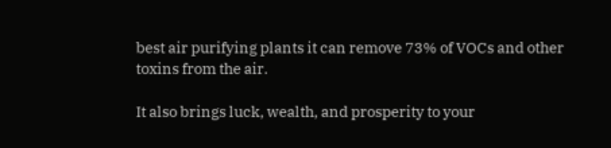best air purifying plants it can remove 73% of VOCs and other toxins from the air.

It also brings luck, wealth, and prosperity to your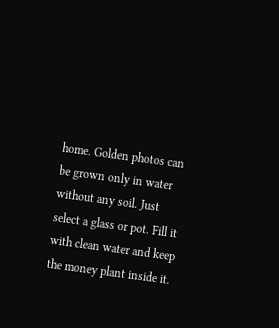home. Golden photos can be grown only in water without any soil. Just select a glass or pot. Fill it with clean water and keep the money plant inside it.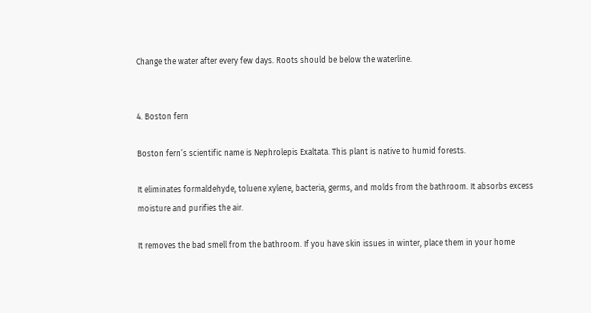Change the water after every few days. Roots should be below the waterline.


4. Boston fern

Boston fern’s scientific name is Nephrolepis Exaltata. This plant is native to humid forests.

It eliminates formaldehyde, toluene xylene, bacteria, germs, and molds from the bathroom. It absorbs excess moisture and purifies the air.

It removes the bad smell from the bathroom. If you have skin issues in winter, place them in your home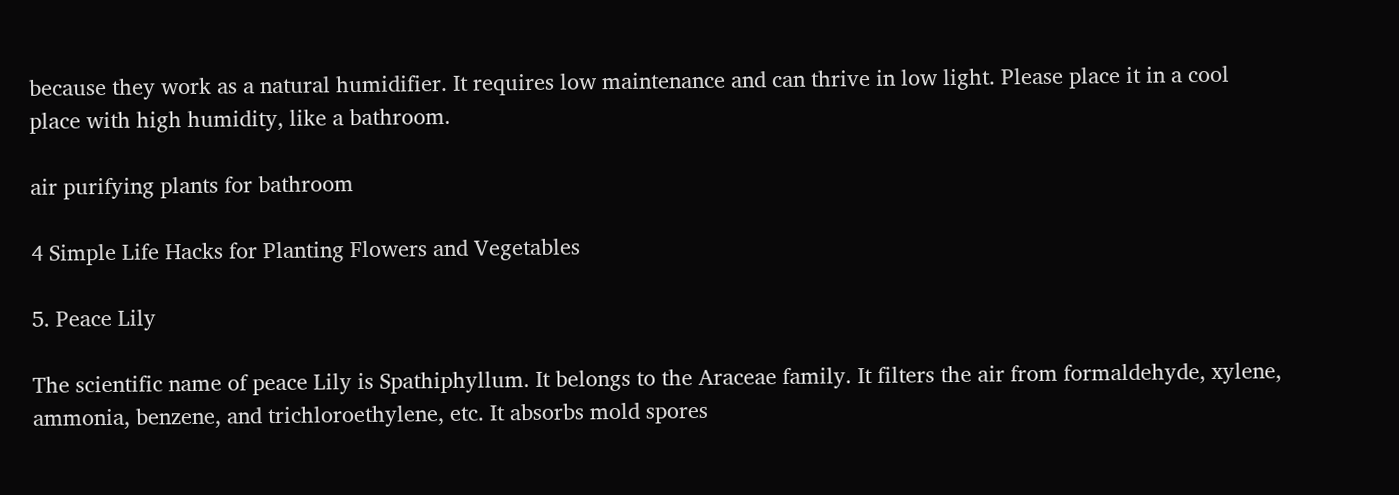because they work as a natural humidifier. It requires low maintenance and can thrive in low light. Please place it in a cool place with high humidity, like a bathroom.

air purifying plants for bathroom

4 Simple Life Hacks for Planting Flowers and Vegetables

5. Peace Lily

The scientific name of peace Lily is Spathiphyllum. It belongs to the Araceae family. It filters the air from formaldehyde, xylene, ammonia, benzene, and trichloroethylene, etc. It absorbs mold spores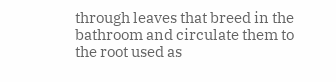through leaves that breed in the bathroom and circulate them to the root used as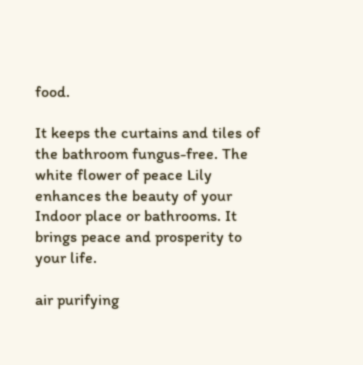food.

It keeps the curtains and tiles of the bathroom fungus-free. The white flower of peace Lily enhances the beauty of your Indoor place or bathrooms. It brings peace and prosperity to your life.

air purifying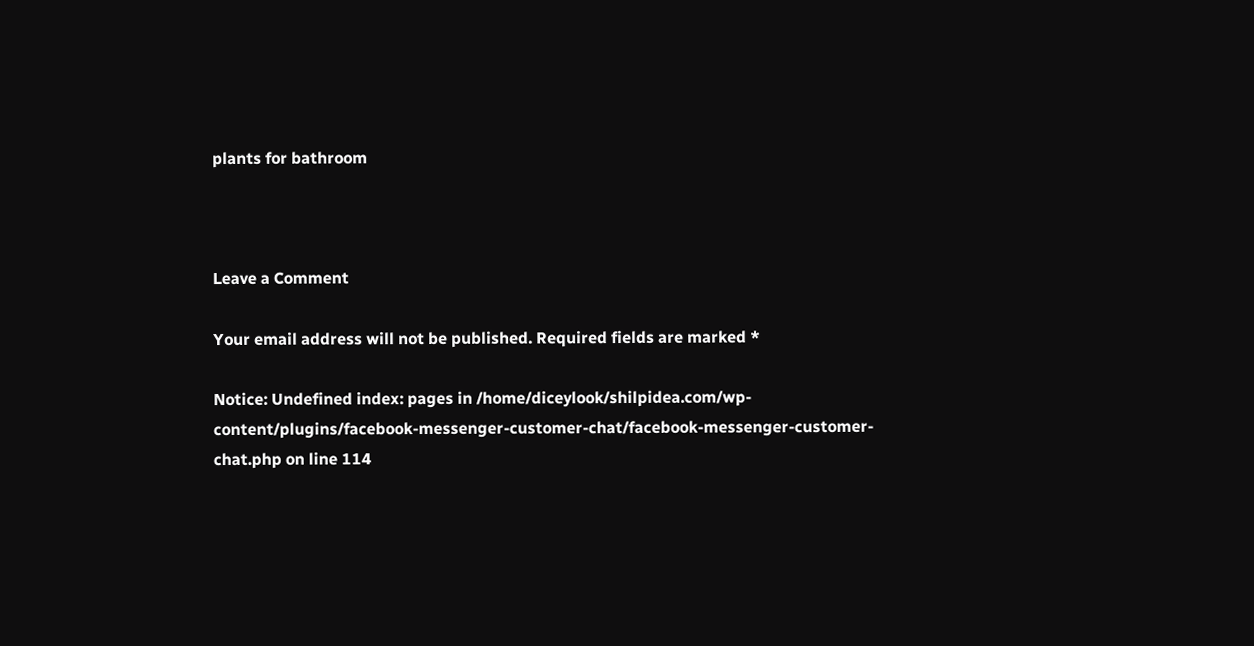plants for bathroom



Leave a Comment

Your email address will not be published. Required fields are marked *

Notice: Undefined index: pages in /home/diceylook/shilpidea.com/wp-content/plugins/facebook-messenger-customer-chat/facebook-messenger-customer-chat.php on line 114